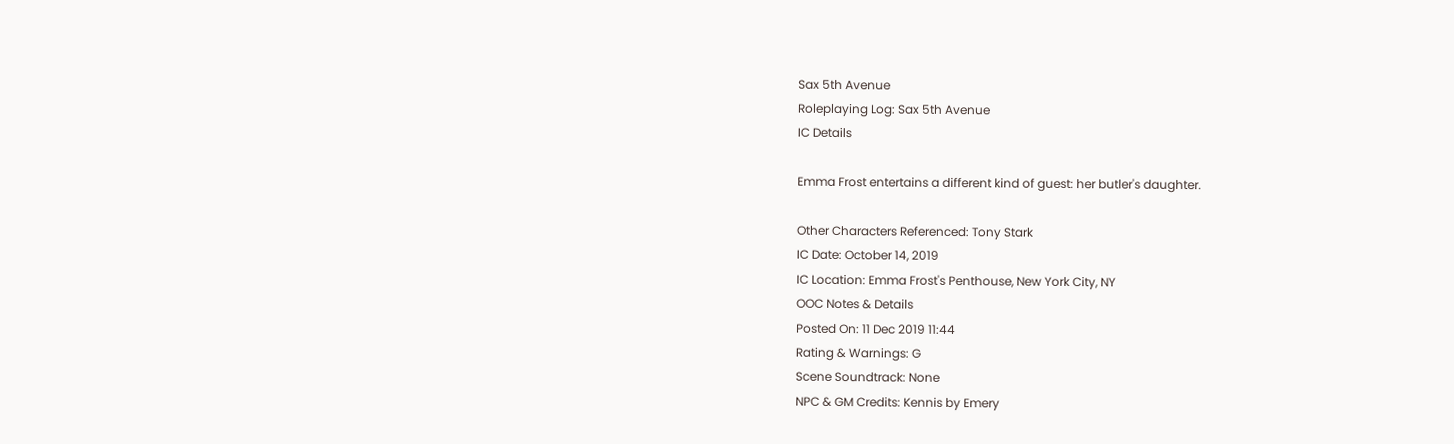Sax 5th Avenue
Roleplaying Log: Sax 5th Avenue
IC Details

Emma Frost entertains a different kind of guest: her butler's daughter.

Other Characters Referenced: Tony Stark
IC Date: October 14, 2019
IC Location: Emma Frost's Penthouse, New York City, NY
OOC Notes & Details
Posted On: 11 Dec 2019 11:44
Rating & Warnings: G
Scene Soundtrack: None
NPC & GM Credits: Kennis by Emery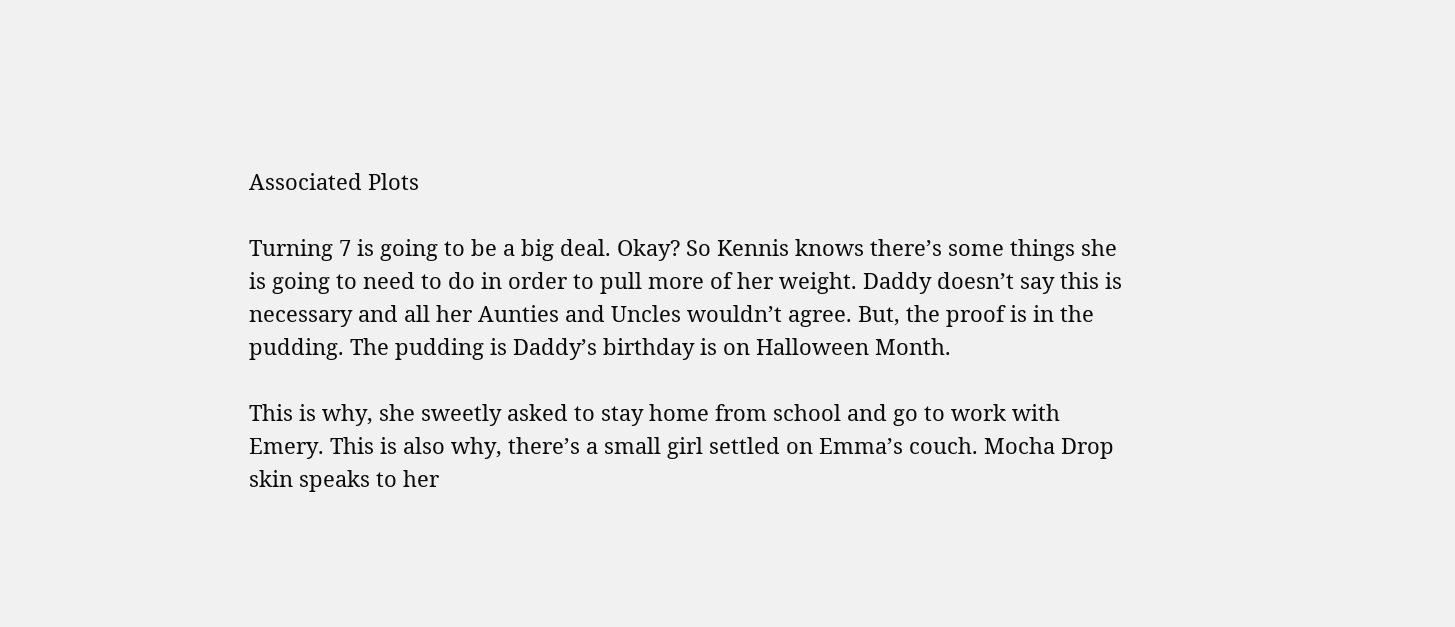Associated Plots

Turning 7 is going to be a big deal. Okay? So Kennis knows there’s some things she is going to need to do in order to pull more of her weight. Daddy doesn’t say this is necessary and all her Aunties and Uncles wouldn’t agree. But, the proof is in the pudding. The pudding is Daddy’s birthday is on Halloween Month.

This is why, she sweetly asked to stay home from school and go to work with Emery. This is also why, there’s a small girl settled on Emma’s couch. Mocha Drop skin speaks to her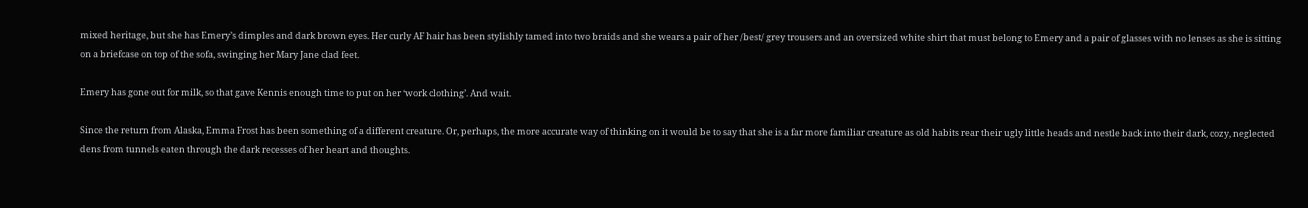mixed heritage, but she has Emery’s dimples and dark brown eyes. Her curly AF hair has been stylishly tamed into two braids and she wears a pair of her /best/ grey trousers and an oversized white shirt that must belong to Emery and a pair of glasses with no lenses as she is sitting on a briefcase on top of the sofa, swinging her Mary Jane clad feet.

Emery has gone out for milk, so that gave Kennis enough time to put on her ‘work clothing’. And wait.

Since the return from Alaska, Emma Frost has been something of a different creature. Or, perhaps, the more accurate way of thinking on it would be to say that she is a far more familiar creature as old habits rear their ugly little heads and nestle back into their dark, cozy, neglected dens from tunnels eaten through the dark recesses of her heart and thoughts.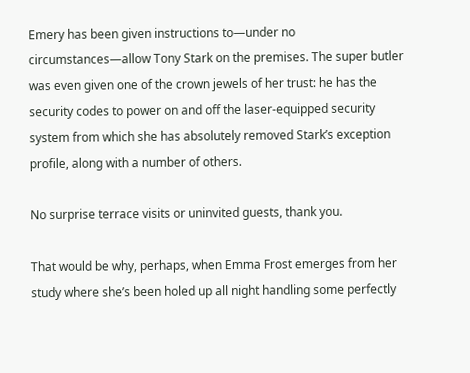Emery has been given instructions to—under no circumstances—allow Tony Stark on the premises. The super butler was even given one of the crown jewels of her trust: he has the security codes to power on and off the laser-equipped security system from which she has absolutely removed Stark’s exception profile, along with a number of others.

No surprise terrace visits or uninvited guests, thank you.

That would be why, perhaps, when Emma Frost emerges from her study where she’s been holed up all night handling some perfectly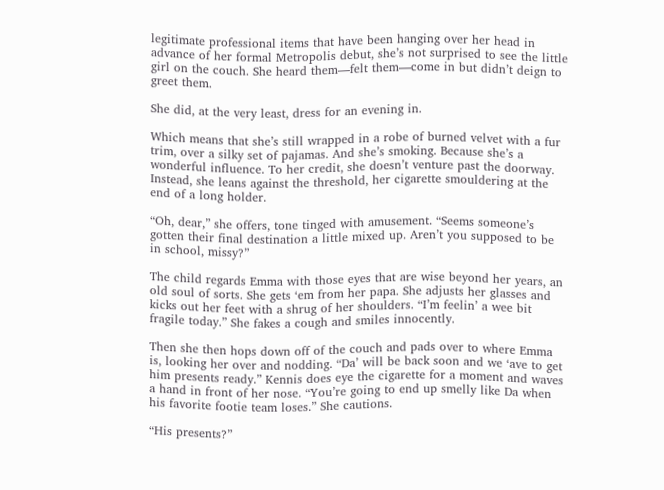legitimate professional items that have been hanging over her head in advance of her formal Metropolis debut, she’s not surprised to see the little girl on the couch. She heard them—felt them—come in but didn’t deign to greet them.

She did, at the very least, dress for an evening in.

Which means that she’s still wrapped in a robe of burned velvet with a fur trim, over a silky set of pajamas. And she’s smoking. Because she’s a wonderful influence. To her credit, she doesn’t venture past the doorway. Instead, she leans against the threshold, her cigarette smouldering at the end of a long holder.

“Oh, dear,” she offers, tone tinged with amusement. “Seems someone’s gotten their final destination a little mixed up. Aren’t you supposed to be in school, missy?”

The child regards Emma with those eyes that are wise beyond her years, an old soul of sorts. She gets ‘em from her papa. She adjusts her glasses and kicks out her feet with a shrug of her shoulders. “I’m feelin’ a wee bit fragile today.” She fakes a cough and smiles innocently.

Then she then hops down off of the couch and pads over to where Emma is, looking her over and nodding. “Da’ will be back soon and we ‘ave to get him presents ready.” Kennis does eye the cigarette for a moment and waves a hand in front of her nose. “You’re going to end up smelly like Da when his favorite footie team loses.” She cautions.

“His presents?”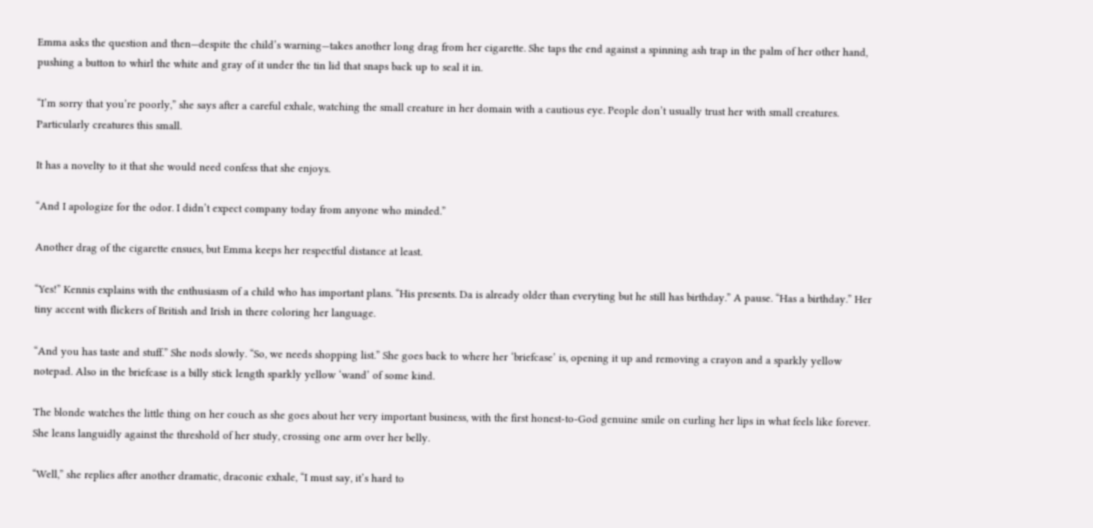Emma asks the question and then—despite the child’s warning—takes another long drag from her cigarette. She taps the end against a spinning ash trap in the palm of her other hand, pushing a button to whirl the white and gray of it under the tin lid that snaps back up to seal it in.

“I’m sorry that you’re poorly,” she says after a careful exhale, watching the small creature in her domain with a cautious eye. People don’t usually trust her with small creatures. Particularly creatures this small.

It has a novelty to it that she would need confess that she enjoys.

“And I apologize for the odor. I didn’t expect company today from anyone who minded.”

Another drag of the cigarette ensues, but Emma keeps her respectful distance at least.

“Yes!” Kennis explains with the enthusiasm of a child who has important plans. “His presents. Da is already older than everyting but he still has birthday.” A pause. “Has a birthday.” Her tiny accent with flickers of British and Irish in there coloring her language.

“And you has taste and stuff.” She nods slowly. “So, we needs shopping list.” She goes back to where her ‘briefcase’ is, opening it up and removing a crayon and a sparkly yellow notepad. Also in the briefcase is a billy stick length sparkly yellow ‘wand’ of some kind.

The blonde watches the little thing on her couch as she goes about her very important business, with the first honest-to-God genuine smile on curling her lips in what feels like forever. She leans languidly against the threshold of her study, crossing one arm over her belly.

“Well,” she replies after another dramatic, draconic exhale, “I must say, it’s hard to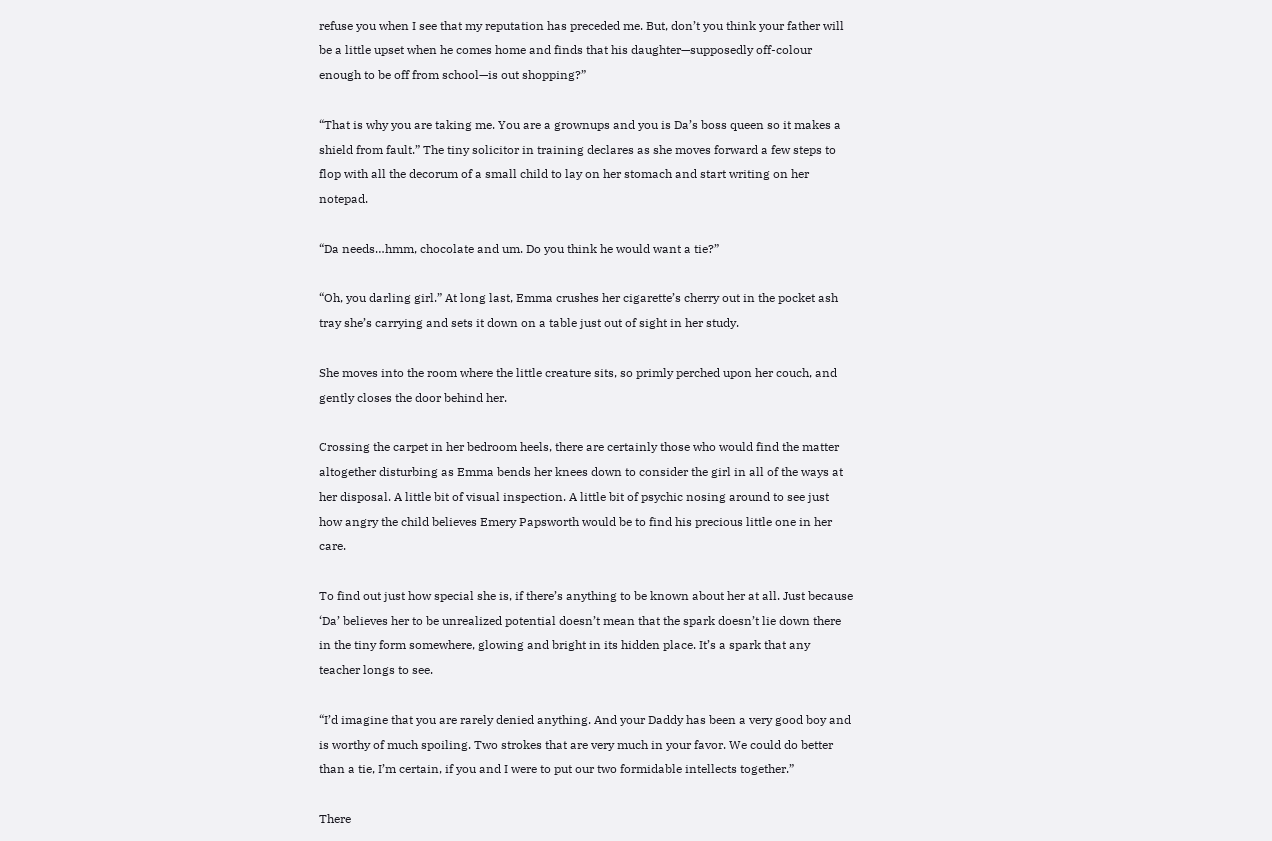refuse you when I see that my reputation has preceded me. But, don’t you think your father will be a little upset when he comes home and finds that his daughter—supposedly off-colour enough to be off from school—is out shopping?”

“That is why you are taking me. You are a grownups and you is Da’s boss queen so it makes a shield from fault.” The tiny solicitor in training declares as she moves forward a few steps to flop with all the decorum of a small child to lay on her stomach and start writing on her notepad.

“Da needs…hmm, chocolate and um. Do you think he would want a tie?”

“Oh, you darling girl.” At long last, Emma crushes her cigarette’s cherry out in the pocket ash tray she’s carrying and sets it down on a table just out of sight in her study.

She moves into the room where the little creature sits, so primly perched upon her couch, and gently closes the door behind her.

Crossing the carpet in her bedroom heels, there are certainly those who would find the matter altogether disturbing as Emma bends her knees down to consider the girl in all of the ways at her disposal. A little bit of visual inspection. A little bit of psychic nosing around to see just how angry the child believes Emery Papsworth would be to find his precious little one in her care.

To find out just how special she is, if there’s anything to be known about her at all. Just because ‘Da’ believes her to be unrealized potential doesn’t mean that the spark doesn’t lie down there in the tiny form somewhere, glowing and bright in its hidden place. It’s a spark that any teacher longs to see.

“I’d imagine that you are rarely denied anything. And your Daddy has been a very good boy and is worthy of much spoiling. Two strokes that are very much in your favor. We could do better than a tie, I’m certain, if you and I were to put our two formidable intellects together.”

There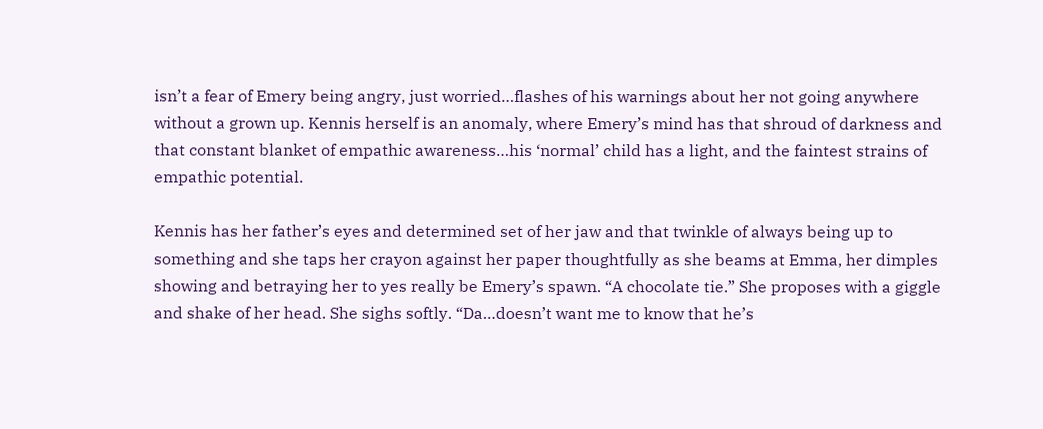isn’t a fear of Emery being angry, just worried…flashes of his warnings about her not going anywhere without a grown up. Kennis herself is an anomaly, where Emery’s mind has that shroud of darkness and that constant blanket of empathic awareness…his ‘normal’ child has a light, and the faintest strains of empathic potential.

Kennis has her father’s eyes and determined set of her jaw and that twinkle of always being up to something and she taps her crayon against her paper thoughtfully as she beams at Emma, her dimples showing and betraying her to yes really be Emery’s spawn. “A chocolate tie.” She proposes with a giggle and shake of her head. She sighs softly. “Da…doesn’t want me to know that he’s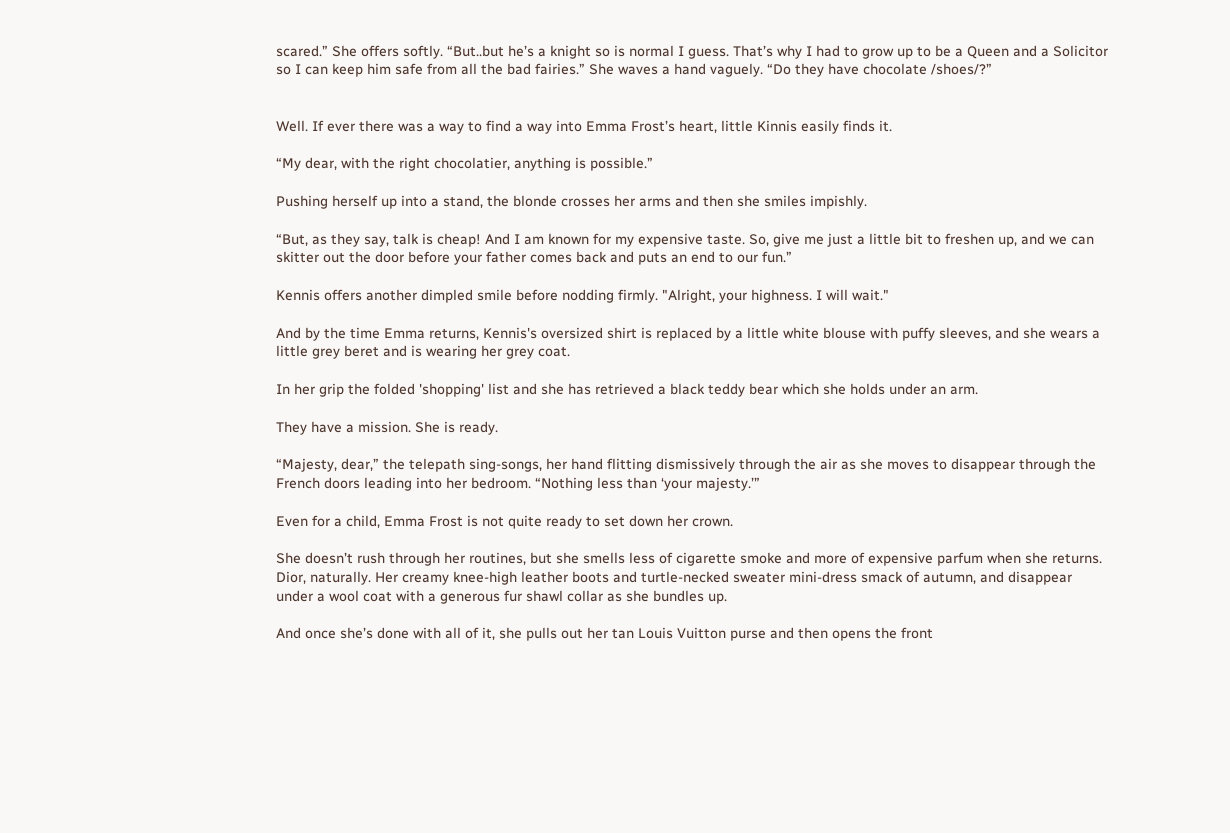scared.” She offers softly. “But..but he’s a knight so is normal I guess. That’s why I had to grow up to be a Queen and a Solicitor so I can keep him safe from all the bad fairies.” She waves a hand vaguely. “Do they have chocolate /shoes/?”


Well. If ever there was a way to find a way into Emma Frost’s heart, little Kinnis easily finds it.

“My dear, with the right chocolatier, anything is possible.”

Pushing herself up into a stand, the blonde crosses her arms and then she smiles impishly.

“But, as they say, talk is cheap! And I am known for my expensive taste. So, give me just a little bit to freshen up, and we can skitter out the door before your father comes back and puts an end to our fun.”

Kennis offers another dimpled smile before nodding firmly. "Alright, your highness. I will wait."

And by the time Emma returns, Kennis's oversized shirt is replaced by a little white blouse with puffy sleeves, and she wears a little grey beret and is wearing her grey coat.

In her grip the folded 'shopping' list and she has retrieved a black teddy bear which she holds under an arm.

They have a mission. She is ready.

“Majesty, dear,” the telepath sing-songs, her hand flitting dismissively through the air as she moves to disappear through the French doors leading into her bedroom. “Nothing less than ‘your majesty.’”

Even for a child, Emma Frost is not quite ready to set down her crown.

She doesn’t rush through her routines, but she smells less of cigarette smoke and more of expensive parfum when she returns. Dior, naturally. Her creamy knee-high leather boots and turtle-necked sweater mini-dress smack of autumn, and disappear under a wool coat with a generous fur shawl collar as she bundles up.

And once she’s done with all of it, she pulls out her tan Louis Vuitton purse and then opens the front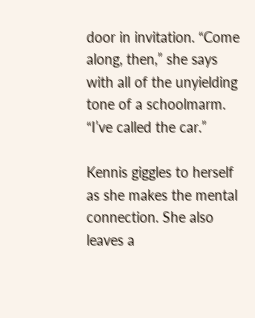door in invitation. “Come along, then,” she says with all of the unyielding tone of a schoolmarm. “I’ve called the car.”

Kennis giggles to herself as she makes the mental connection. She also leaves a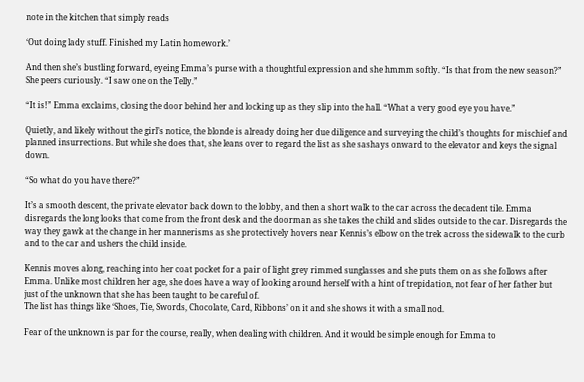note in the kitchen that simply reads

‘Out doing lady stuff. Finished my Latin homework.’

And then she’s bustling forward, eyeing Emma’s purse with a thoughtful expression and she hmmm softly. “Is that from the new season?” She peers curiously. “I saw one on the Telly.”

“It is!” Emma exclaims, closing the door behind her and locking up as they slip into the hall. “What a very good eye you have.”

Quietly, and likely without the girl’s notice, the blonde is already doing her due diligence and surveying the child’s thoughts for mischief and planned insurrections. But while she does that, she leans over to regard the list as she sashays onward to the elevator and keys the signal down.

“So what do you have there?”

It’s a smooth descent, the private elevator back down to the lobby, and then a short walk to the car across the decadent tile. Emma disregards the long looks that come from the front desk and the doorman as she takes the child and slides outside to the car. Disregards the way they gawk at the change in her mannerisms as she protectively hovers near Kennis’s elbow on the trek across the sidewalk to the curb and to the car and ushers the child inside.

Kennis moves along, reaching into her coat pocket for a pair of light grey rimmed sunglasses and she puts them on as she follows after Emma. Unlike most children her age, she does have a way of looking around herself with a hint of trepidation, not fear of her father but just of the unknown that she has been taught to be careful of.
The list has things like ‘Shoes, Tie, Swords, Chocolate, Card, Ribbons’ on it and she shows it with a small nod.

Fear of the unknown is par for the course, really, when dealing with children. And it would be simple enough for Emma to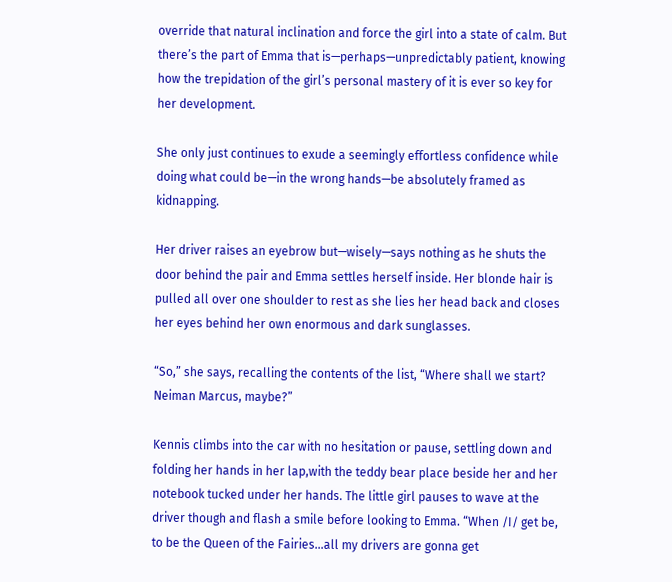override that natural inclination and force the girl into a state of calm. But there’s the part of Emma that is—perhaps—unpredictably patient, knowing how the trepidation of the girl’s personal mastery of it is ever so key for her development.

She only just continues to exude a seemingly effortless confidence while doing what could be—in the wrong hands—be absolutely framed as kidnapping.

Her driver raises an eyebrow but—wisely—says nothing as he shuts the door behind the pair and Emma settles herself inside. Her blonde hair is pulled all over one shoulder to rest as she lies her head back and closes her eyes behind her own enormous and dark sunglasses.

“So,” she says, recalling the contents of the list, “Where shall we start? Neiman Marcus, maybe?”

Kennis climbs into the car with no hesitation or pause, settling down and folding her hands in her lap,with the teddy bear place beside her and her notebook tucked under her hands. The little girl pauses to wave at the driver though and flash a smile before looking to Emma. “When /I/ get be, to be the Queen of the Fairies…all my drivers are gonna get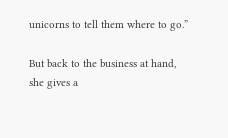unicorns to tell them where to go.”

But back to the business at hand, she gives a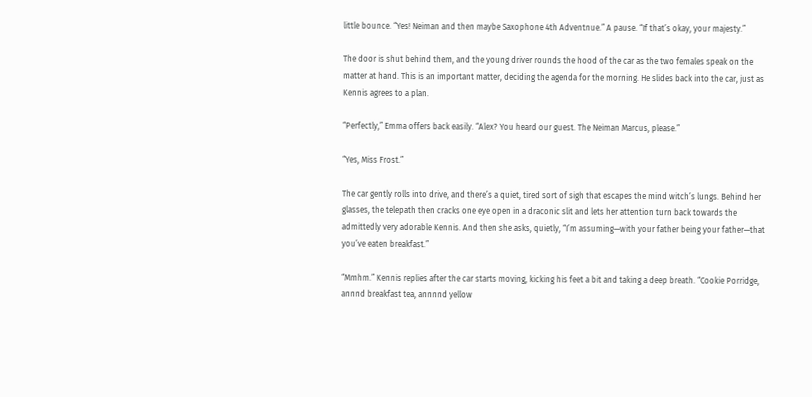little bounce. “Yes! Neiman and then maybe Saxophone 4th Adventnue.” A pause. “If that’s okay, your majesty.”

The door is shut behind them, and the young driver rounds the hood of the car as the two females speak on the matter at hand. This is an important matter, deciding the agenda for the morning. He slides back into the car, just as Kennis agrees to a plan.

“Perfectly,” Emma offers back easily. “Alex? You heard our guest. The Neiman Marcus, please.”

“Yes, Miss Frost.”

The car gently rolls into drive, and there’s a quiet, tired sort of sigh that escapes the mind witch’s lungs. Behind her glasses, the telepath then cracks one eye open in a draconic slit and lets her attention turn back towards the admittedly very adorable Kennis. And then she asks, quietly, “I’m assuming—with your father being your father—that you’ve eaten breakfast.”

“Mmhm.” Kennis replies after the car starts moving, kicking his feet a bit and taking a deep breath. “Cookie Porridge, annnd breakfast tea, annnnd yellow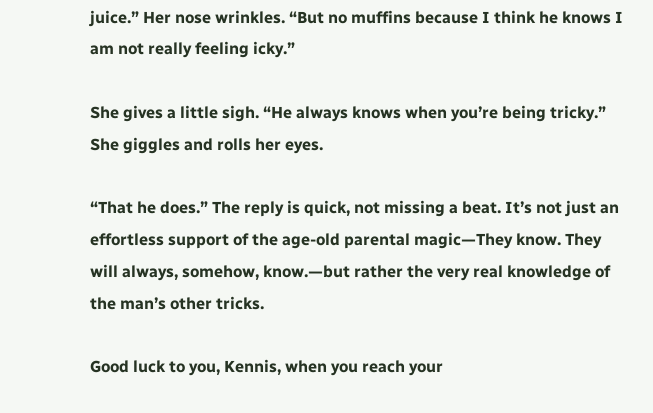juice.” Her nose wrinkles. “But no muffins because I think he knows I am not really feeling icky.”

She gives a little sigh. “He always knows when you’re being tricky.” She giggles and rolls her eyes.

“That he does.” The reply is quick, not missing a beat. It’s not just an effortless support of the age-old parental magic—They know. They will always, somehow, know.—but rather the very real knowledge of the man’s other tricks.

Good luck to you, Kennis, when you reach your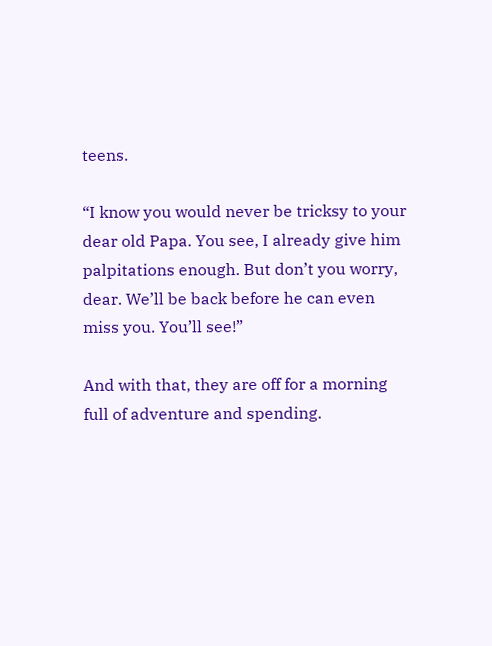teens.

“I know you would never be tricksy to your dear old Papa. You see, I already give him palpitations enough. But don’t you worry, dear. We’ll be back before he can even miss you. You’ll see!”

And with that, they are off for a morning full of adventure and spending.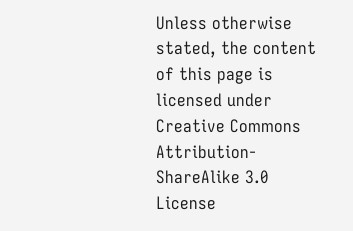Unless otherwise stated, the content of this page is licensed under Creative Commons Attribution-ShareAlike 3.0 License